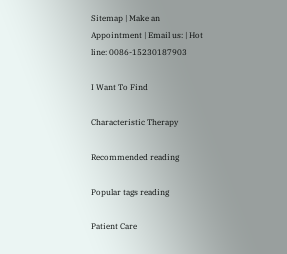Sitemap | Make an Appointment | Email us: | Hot line: 0086-15230187903

I Want To Find

Characteristic Therapy

Recommended reading

Popular tags reading

Patient Care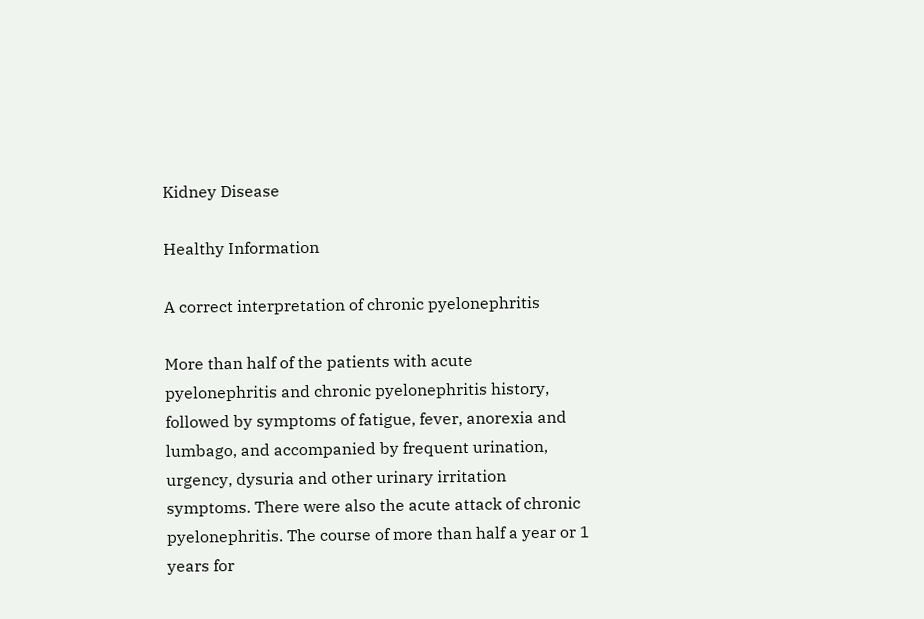Kidney Disease

Healthy Information

A correct interpretation of chronic pyelonephritis

More than half of the patients with acute pyelonephritis and chronic pyelonephritis history, followed by symptoms of fatigue, fever, anorexia and lumbago, and accompanied by frequent urination, urgency, dysuria and other urinary irritation symptoms. There were also the acute attack of chronic pyelonephritis. The course of more than half a year or 1 years for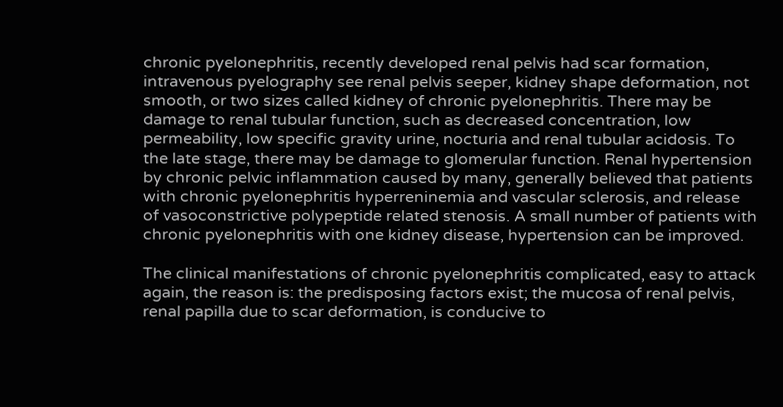chronic pyelonephritis, recently developed renal pelvis had scar formation, intravenous pyelography see renal pelvis seeper, kidney shape deformation, not smooth, or two sizes called kidney of chronic pyelonephritis. There may be damage to renal tubular function, such as decreased concentration, low permeability, low specific gravity urine, nocturia and renal tubular acidosis. To the late stage, there may be damage to glomerular function. Renal hypertension by chronic pelvic inflammation caused by many, generally believed that patients with chronic pyelonephritis hyperreninemia and vascular sclerosis, and release of vasoconstrictive polypeptide related stenosis. A small number of patients with chronic pyelonephritis with one kidney disease, hypertension can be improved.

The clinical manifestations of chronic pyelonephritis complicated, easy to attack again, the reason is: the predisposing factors exist; the mucosa of renal pelvis, renal papilla due to scar deformation, is conducive to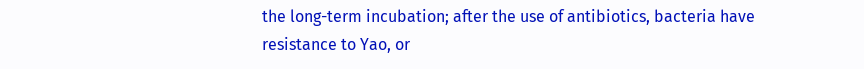the long-term incubation; after the use of antibiotics, bacteria have resistance to Yao, or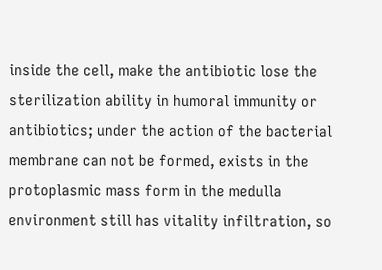inside the cell, make the antibiotic lose the sterilization ability in humoral immunity or antibiotics; under the action of the bacterial membrane can not be formed, exists in the protoplasmic mass form in the medulla environment still has vitality infiltration, so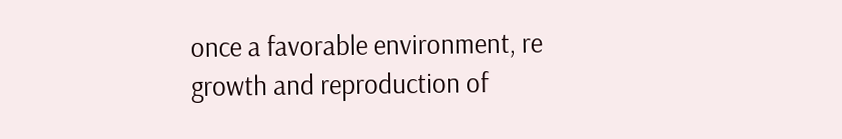once a favorable environment, re growth and reproduction of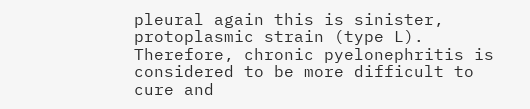pleural again this is sinister, protoplasmic strain (type L). Therefore, chronic pyelonephritis is considered to be more difficult to cure and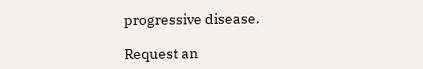progressive disease.

Request an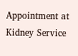Appointment at Kidney Service